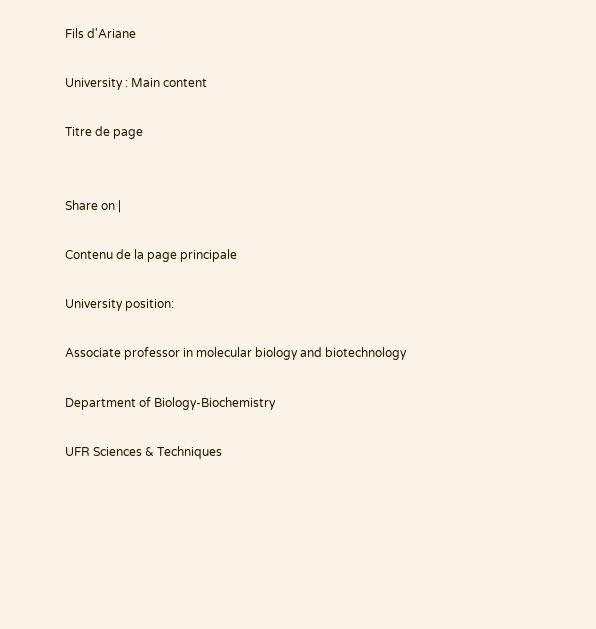Fils d'Ariane

University : Main content

Titre de page


Share on |

Contenu de la page principale

University position:

Associate professor in molecular biology and biotechnology

Department of Biology-Biochemistry

UFR Sciences & Techniques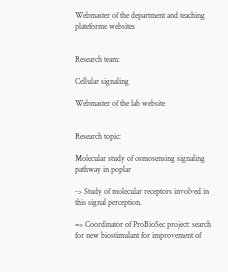Webmaster of the department and teaching plateforme websites


Research team:

Cellular signaling

Webmaster of the lab website


Research topic:

Molecular study of osmosensing signaling pathway in poplar

-> Study of molecular receptors involved in this signal perception.

=> Coordinator of ProBioSec project: search for new biostimulant for improvement of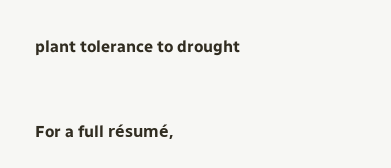plant tolerance to drought


For a full résumé,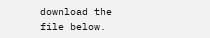download the file below.